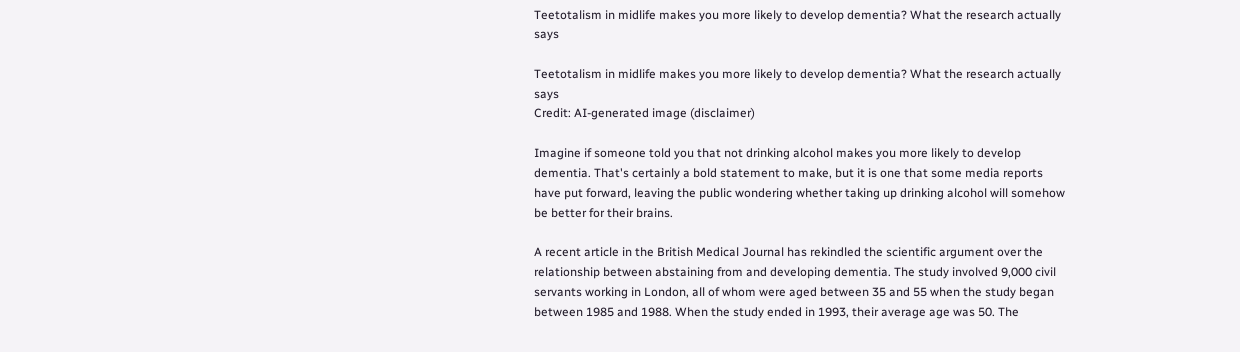Teetotalism in midlife makes you more likely to develop dementia? What the research actually says

Teetotalism in midlife makes you more likely to develop dementia? What the research actually says
Credit: AI-generated image (disclaimer)

Imagine if someone told you that not drinking alcohol makes you more likely to develop dementia. That's certainly a bold statement to make, but it is one that some media reports have put forward, leaving the public wondering whether taking up drinking alcohol will somehow be better for their brains.

A recent article in the British Medical Journal has rekindled the scientific argument over the relationship between abstaining from and developing dementia. The study involved 9,000 civil servants working in London, all of whom were aged between 35 and 55 when the study began between 1985 and 1988. When the study ended in 1993, their average age was 50. The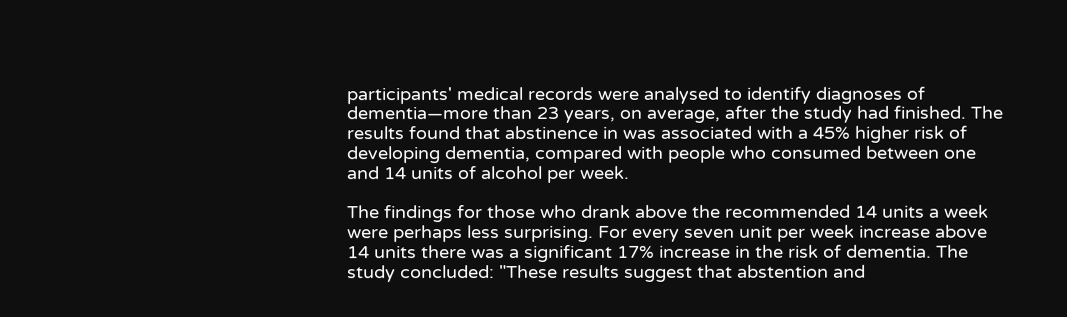participants' medical records were analysed to identify diagnoses of dementia—more than 23 years, on average, after the study had finished. The results found that abstinence in was associated with a 45% higher risk of developing dementia, compared with people who consumed between one and 14 units of alcohol per week.

The findings for those who drank above the recommended 14 units a week were perhaps less surprising. For every seven unit per week increase above 14 units there was a significant 17% increase in the risk of dementia. The study concluded: "These results suggest that abstention and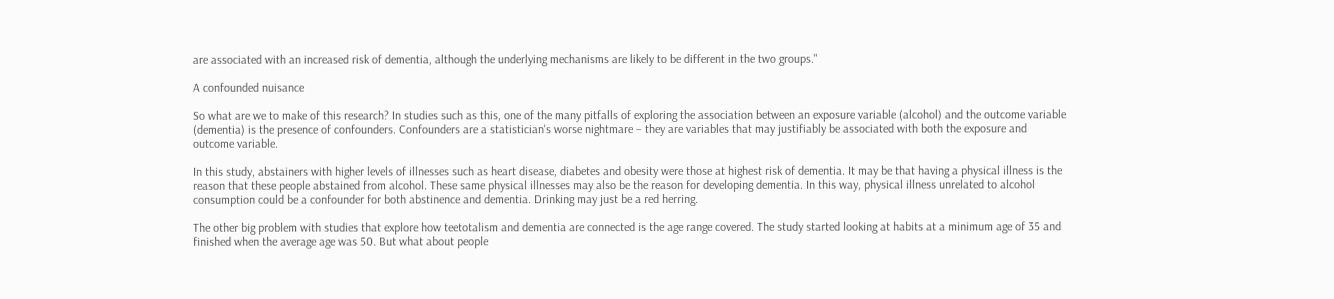are associated with an increased risk of dementia, although the underlying mechanisms are likely to be different in the two groups."

A confounded nuisance

So what are we to make of this research? In studies such as this, one of the many pitfalls of exploring the association between an exposure variable (alcohol) and the outcome variable (dementia) is the presence of confounders. Confounders are a statistician's worse nightmare – they are variables that may justifiably be associated with both the exposure and outcome variable.

In this study, abstainers with higher levels of illnesses such as heart disease, diabetes and obesity were those at highest risk of dementia. It may be that having a physical illness is the reason that these people abstained from alcohol. These same physical illnesses may also be the reason for developing dementia. In this way, physical illness unrelated to alcohol consumption could be a confounder for both abstinence and dementia. Drinking may just be a red herring.

The other big problem with studies that explore how teetotalism and dementia are connected is the age range covered. The study started looking at habits at a minimum age of 35 and finished when the average age was 50. But what about people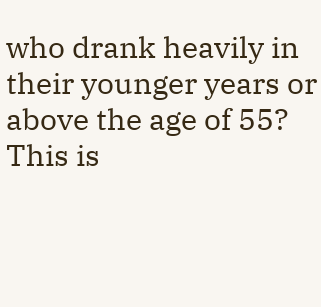who drank heavily in their younger years or above the age of 55? This is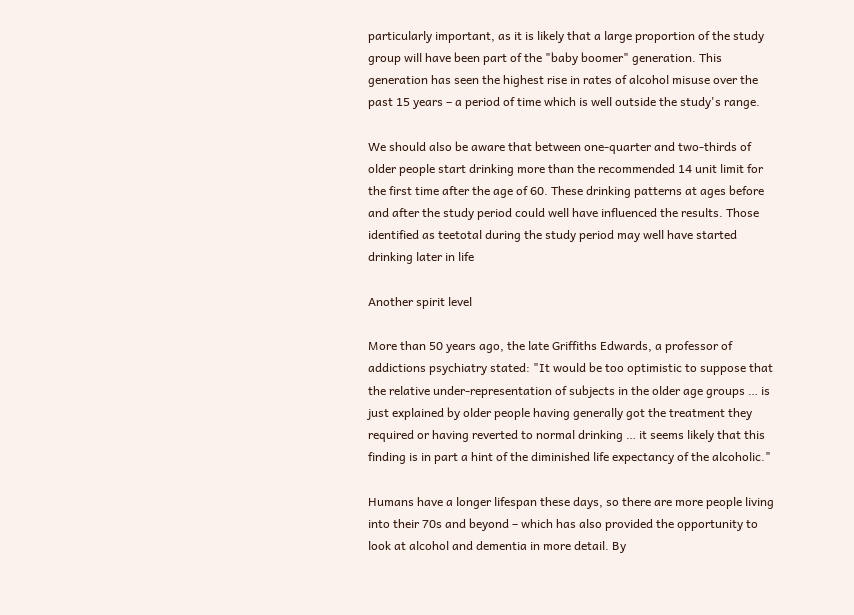particularly important, as it is likely that a large proportion of the study group will have been part of the "baby boomer" generation. This generation has seen the highest rise in rates of alcohol misuse over the past 15 years – a period of time which is well outside the study's range.

We should also be aware that between one-quarter and two-thirds of older people start drinking more than the recommended 14 unit limit for the first time after the age of 60. These drinking patterns at ages before and after the study period could well have influenced the results. Those identified as teetotal during the study period may well have started drinking later in life

Another spirit level

More than 50 years ago, the late Griffiths Edwards, a professor of addictions psychiatry stated: "It would be too optimistic to suppose that the relative under-representation of subjects in the older age groups … is just explained by older people having generally got the treatment they required or having reverted to normal drinking … it seems likely that this finding is in part a hint of the diminished life expectancy of the alcoholic."

Humans have a longer lifespan these days, so there are more people living into their 70s and beyond – which has also provided the opportunity to look at alcohol and dementia in more detail. By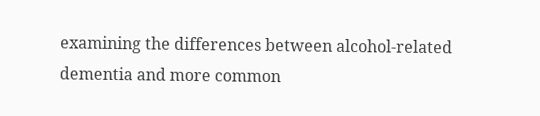examining the differences between alcohol-related dementia and more common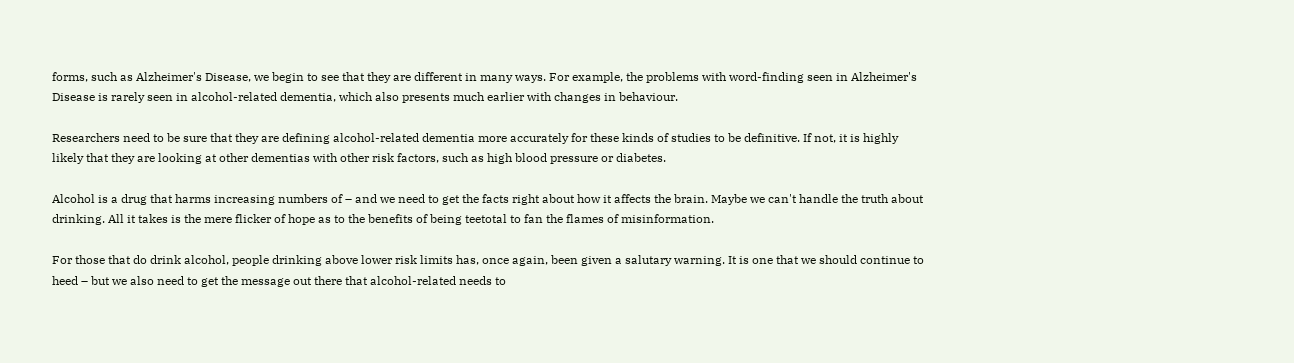forms, such as Alzheimer's Disease, we begin to see that they are different in many ways. For example, the problems with word-finding seen in Alzheimer's Disease is rarely seen in alcohol-related dementia, which also presents much earlier with changes in behaviour.

Researchers need to be sure that they are defining alcohol-related dementia more accurately for these kinds of studies to be definitive. If not, it is highly likely that they are looking at other dementias with other risk factors, such as high blood pressure or diabetes.

Alcohol is a drug that harms increasing numbers of – and we need to get the facts right about how it affects the brain. Maybe we can't handle the truth about drinking. All it takes is the mere flicker of hope as to the benefits of being teetotal to fan the flames of misinformation.

For those that do drink alcohol, people drinking above lower risk limits has, once again, been given a salutary warning. It is one that we should continue to heed – but we also need to get the message out there that alcohol-related needs to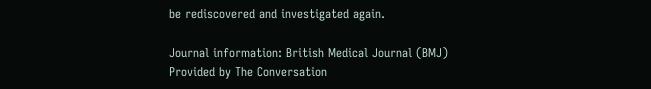be rediscovered and investigated again.

Journal information: British Medical Journal (BMJ)
Provided by The Conversation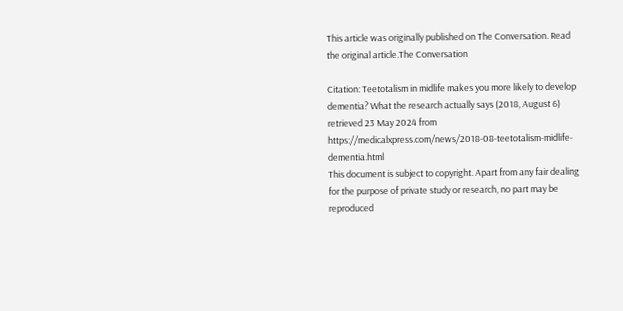This article was originally published on The Conversation. Read the original article.The Conversation

Citation: Teetotalism in midlife makes you more likely to develop dementia? What the research actually says (2018, August 6) retrieved 23 May 2024 from https://medicalxpress.com/news/2018-08-teetotalism-midlife-dementia.html
This document is subject to copyright. Apart from any fair dealing for the purpose of private study or research, no part may be reproduced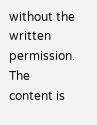without the written permission. The content is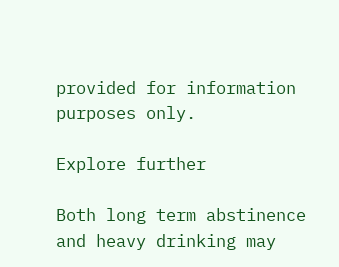provided for information purposes only.

Explore further

Both long term abstinence and heavy drinking may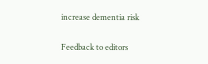increase dementia risk


Feedback to editors